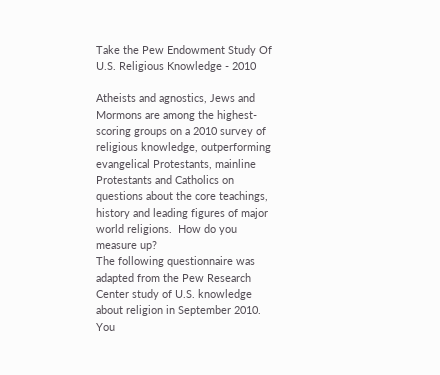Take the Pew Endowment Study Of U.S. Religious Knowledge - 2010

Atheists and agnostics, Jews and Mormons are among the highest-scoring groups on a 2010 survey of religious knowledge, outperforming evangelical Protestants, mainline Protestants and Catholics on questions about the core teachings, history and leading figures of major world religions.  How do you measure up?
The following questionnaire was adapted from the Pew Research Center study of U.S. knowledge about religion in September 2010.  You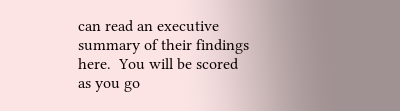can read an executive summary of their findings here.  You will be scored as you go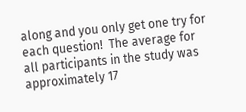along and you only get one try for each question!  The average for all participants in the study was approximately 17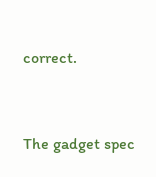correct.


The gadget spec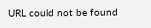URL could not be found